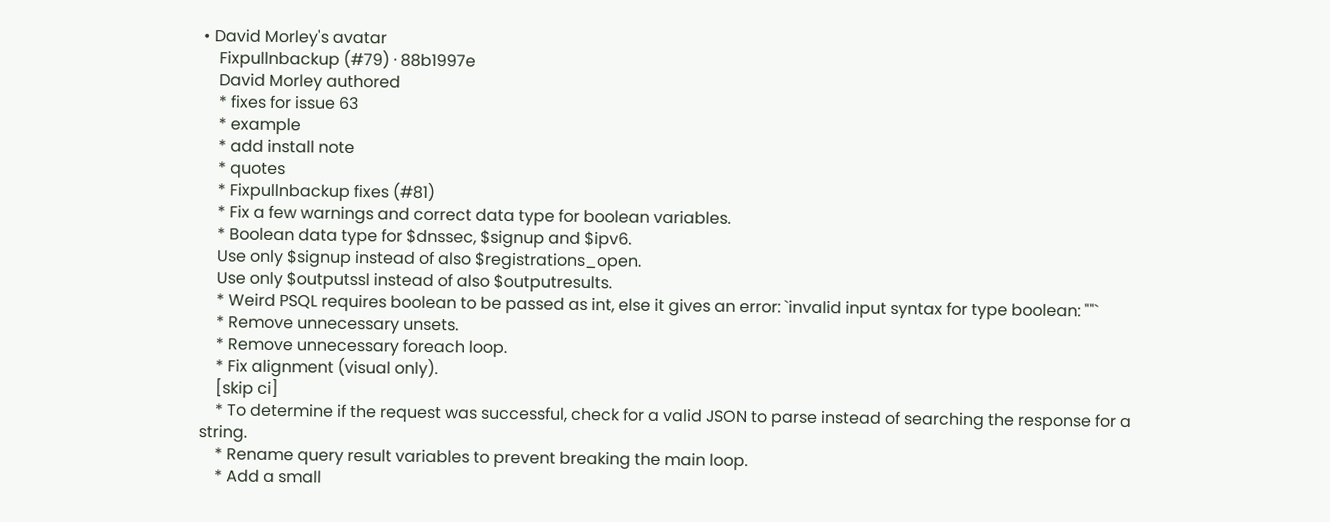• David Morley's avatar
    Fixpullnbackup (#79) · 88b1997e
    David Morley authored
    * fixes for issue 63
    * example
    * add install note
    * quotes
    * Fixpullnbackup fixes (#81)
    * Fix a few warnings and correct data type for boolean variables.
    * Boolean data type for $dnssec, $signup and $ipv6.
    Use only $signup instead of also $registrations_open.
    Use only $outputssl instead of also $outputresults.
    * Weird PSQL requires boolean to be passed as int, else it gives an error: `invalid input syntax for type boolean: ""`
    * Remove unnecessary unsets.
    * Remove unnecessary foreach loop.
    * Fix alignment (visual only).
    [skip ci]
    * To determine if the request was successful, check for a valid JSON to parse instead of searching the response for a string.
    * Rename query result variables to prevent breaking the main loop.
    * Add a small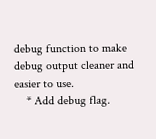debug function to make debug output cleaner and easier to use.
    * Add debug flag.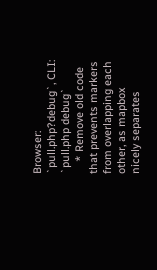Browser: `pull.php?debug`, CLI: `pull.php debug`
    * Remove old code that prevents markers from overlapping each other, as mapbox nicely separates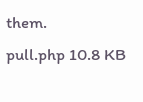them.
pull.php 10.8 KB